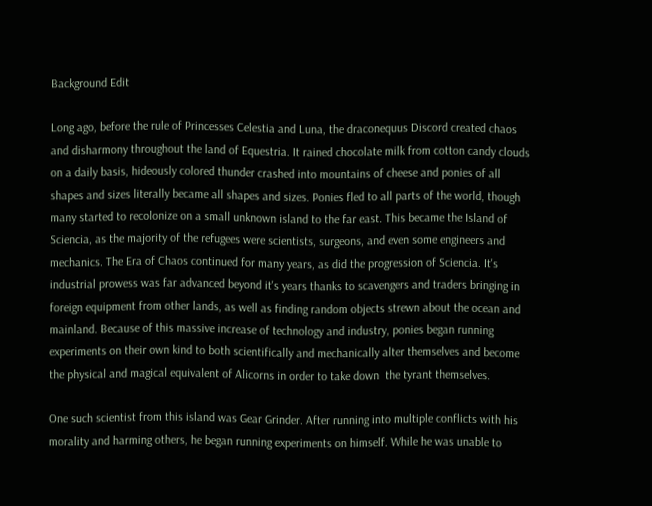Background Edit

Long ago, before the rule of Princesses Celestia and Luna, the draconequus Discord created chaos and disharmony throughout the land of Equestria. It rained chocolate milk from cotton candy clouds on a daily basis, hideously colored thunder crashed into mountains of cheese and ponies of all shapes and sizes literally became all shapes and sizes. Ponies fled to all parts of the world, though many started to recolonize on a small unknown island to the far east. This became the Island of Sciencia, as the majority of the refugees were scientists, surgeons, and even some engineers and mechanics. The Era of Chaos continued for many years, as did the progression of Sciencia. It's industrial prowess was far advanced beyond it's years thanks to scavengers and traders bringing in foreign equipment from other lands, as well as finding random objects strewn about the ocean and mainland. Because of this massive increase of technology and industry, ponies began running experiments on their own kind to both scientifically and mechanically alter themselves and become the physical and magical equivalent of Alicorns in order to take down  the tyrant themselves.

One such scientist from this island was Gear Grinder. After running into multiple conflicts with his morality and harming others, he began running experiments on himself. While he was unable to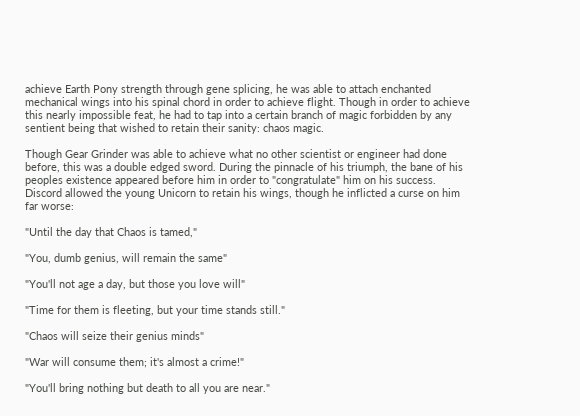achieve Earth Pony strength through gene splicing, he was able to attach enchanted mechanical wings into his spinal chord in order to achieve flight. Though in order to achieve this nearly impossible feat, he had to tap into a certain branch of magic forbidden by any sentient being that wished to retain their sanity: chaos magic.

Though Gear Grinder was able to achieve what no other scientist or engineer had done before, this was a double edged sword. During the pinnacle of his triumph, the bane of his peoples existence appeared before him in order to "congratulate" him on his success. Discord allowed the young Unicorn to retain his wings, though he inflicted a curse on him far worse:

"Until the day that Chaos is tamed,"

"You, dumb genius, will remain the same"

"You'll not age a day, but those you love will"

"Time for them is fleeting, but your time stands still."

"Chaos will seize their genius minds"

"War will consume them; it's almost a crime!"

"You'll bring nothing but death to all you are near."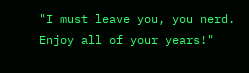"I must leave you, you nerd. Enjoy all of your years!"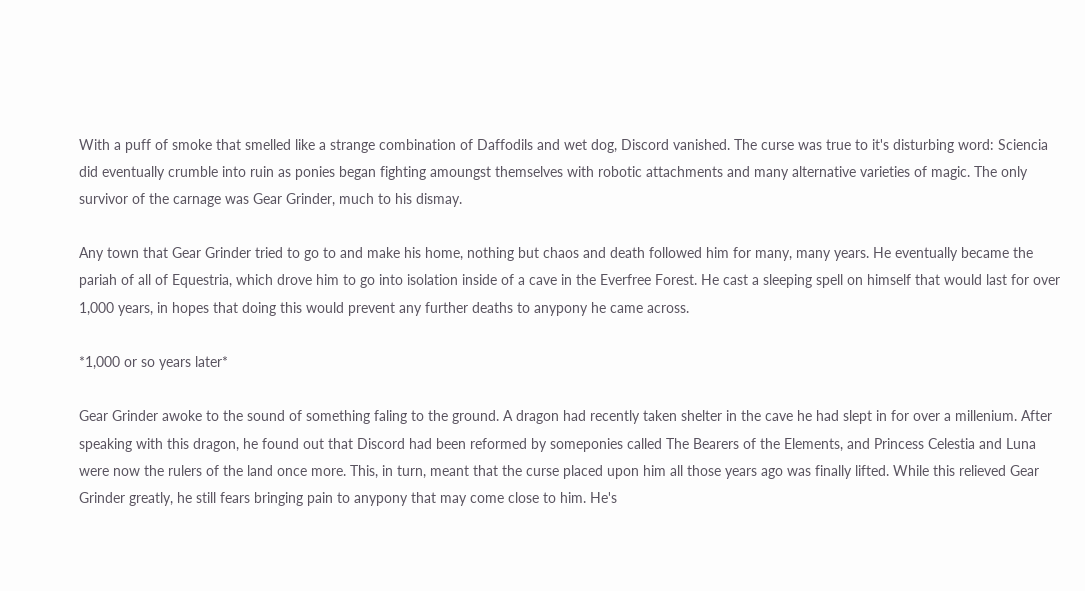With a puff of smoke that smelled like a strange combination of Daffodils and wet dog, Discord vanished. The curse was true to it's disturbing word: Sciencia did eventually crumble into ruin as ponies began fighting amoungst themselves with robotic attachments and many alternative varieties of magic. The only survivor of the carnage was Gear Grinder, much to his dismay.

Any town that Gear Grinder tried to go to and make his home, nothing but chaos and death followed him for many, many years. He eventually became the pariah of all of Equestria, which drove him to go into isolation inside of a cave in the Everfree Forest. He cast a sleeping spell on himself that would last for over 1,000 years, in hopes that doing this would prevent any further deaths to anypony he came across.

*1,000 or so years later*

Gear Grinder awoke to the sound of something faling to the ground. A dragon had recently taken shelter in the cave he had slept in for over a millenium. After speaking with this dragon, he found out that Discord had been reformed by someponies called The Bearers of the Elements, and Princess Celestia and Luna were now the rulers of the land once more. This, in turn, meant that the curse placed upon him all those years ago was finally lifted. While this relieved Gear Grinder greatly, he still fears bringing pain to anypony that may come close to him. He's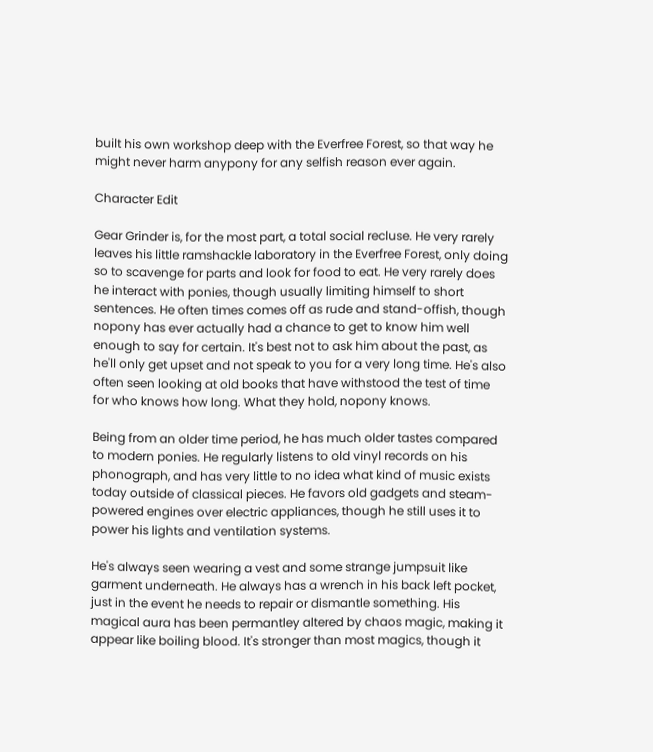built his own workshop deep with the Everfree Forest, so that way he might never harm anypony for any selfish reason ever again.

Character Edit

Gear Grinder is, for the most part, a total social recluse. He very rarely leaves his little ramshackle laboratory in the Everfree Forest, only doing so to scavenge for parts and look for food to eat. He very rarely does he interact with ponies, though usually limiting himself to short sentences. He often times comes off as rude and stand-offish, though nopony has ever actually had a chance to get to know him well enough to say for certain. It's best not to ask him about the past, as he'll only get upset and not speak to you for a very long time. He's also often seen looking at old books that have withstood the test of time for who knows how long. What they hold, nopony knows.

Being from an older time period, he has much older tastes compared to modern ponies. He regularly listens to old vinyl records on his phonograph, and has very little to no idea what kind of music exists today outside of classical pieces. He favors old gadgets and steam-powered engines over electric appliances, though he still uses it to power his lights and ventilation systems.

He's always seen wearing a vest and some strange jumpsuit like garment underneath. He always has a wrench in his back left pocket, just in the event he needs to repair or dismantle something. His magical aura has been permantley altered by chaos magic, making it appear like boiling blood. It's stronger than most magics, though it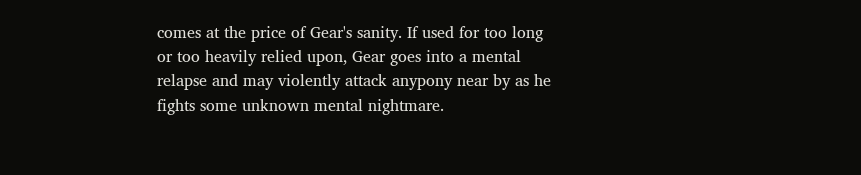comes at the price of Gear's sanity. If used for too long or too heavily relied upon, Gear goes into a mental relapse and may violently attack anypony near by as he fights some unknown mental nightmare.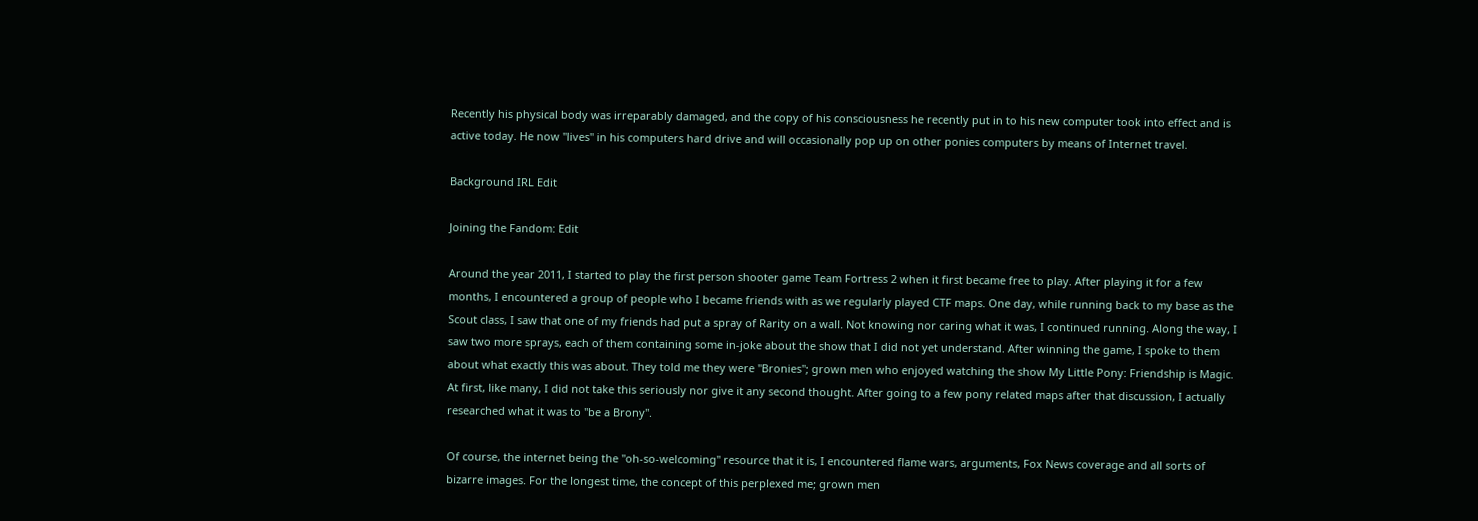Recently his physical body was irreparably damaged, and the copy of his consciousness he recently put in to his new computer took into effect and is active today. He now "lives" in his computers hard drive and will occasionally pop up on other ponies computers by means of Internet travel.

Background IRL Edit

Joining the Fandom: Edit

Around the year 2011, I started to play the first person shooter game Team Fortress 2 when it first became free to play. After playing it for a few months, I encountered a group of people who I became friends with as we regularly played CTF maps. One day, while running back to my base as the Scout class, I saw that one of my friends had put a spray of Rarity on a wall. Not knowing nor caring what it was, I continued running. Along the way, I saw two more sprays, each of them containing some in-joke about the show that I did not yet understand. After winning the game, I spoke to them about what exactly this was about. They told me they were "Bronies"; grown men who enjoyed watching the show My Little Pony: Friendship is Magic. At first, like many, I did not take this seriously nor give it any second thought. After going to a few pony related maps after that discussion, I actually researched what it was to "be a Brony".

Of course, the internet being the "oh-so-welcoming" resource that it is, I encountered flame wars, arguments, Fox News coverage and all sorts of bizarre images. For the longest time, the concept of this perplexed me; grown men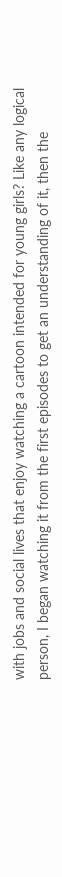with jobs and social lives that enjoy watching a cartoon intended for young girls? Like any logical person, I began watching it from the first episodes to get an understanding of it, then the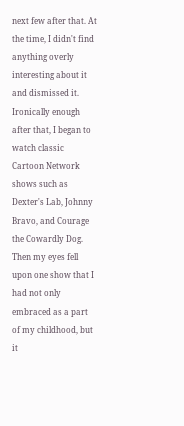next few after that. At the time, I didn't find anything overly interesting about it and dismissed it. Ironically enough after that, I began to watch classic Cartoon Network shows such as Dexter's Lab, Johnny Bravo, and Courage the Cowardly Dog. Then my eyes fell upon one show that I had not only embraced as a part of my childhood, but it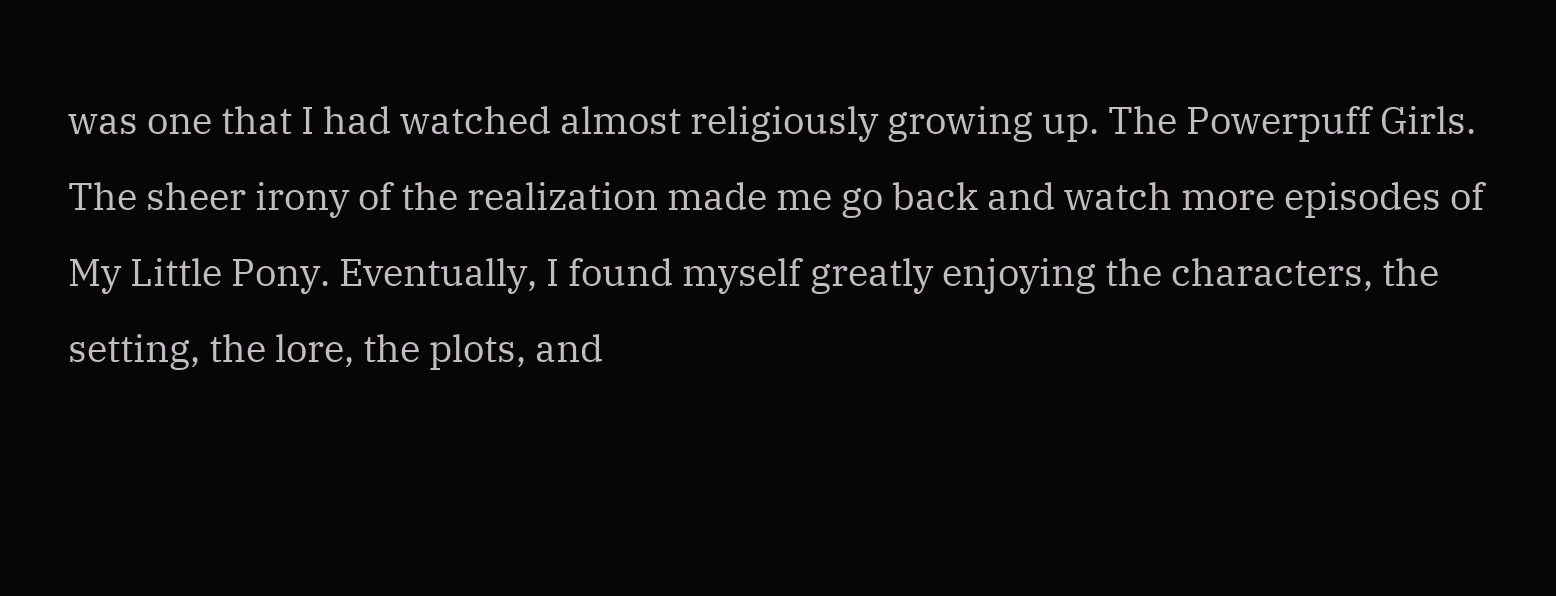was one that I had watched almost religiously growing up. The Powerpuff Girls. The sheer irony of the realization made me go back and watch more episodes of My Little Pony. Eventually, I found myself greatly enjoying the characters, the setting, the lore, the plots, and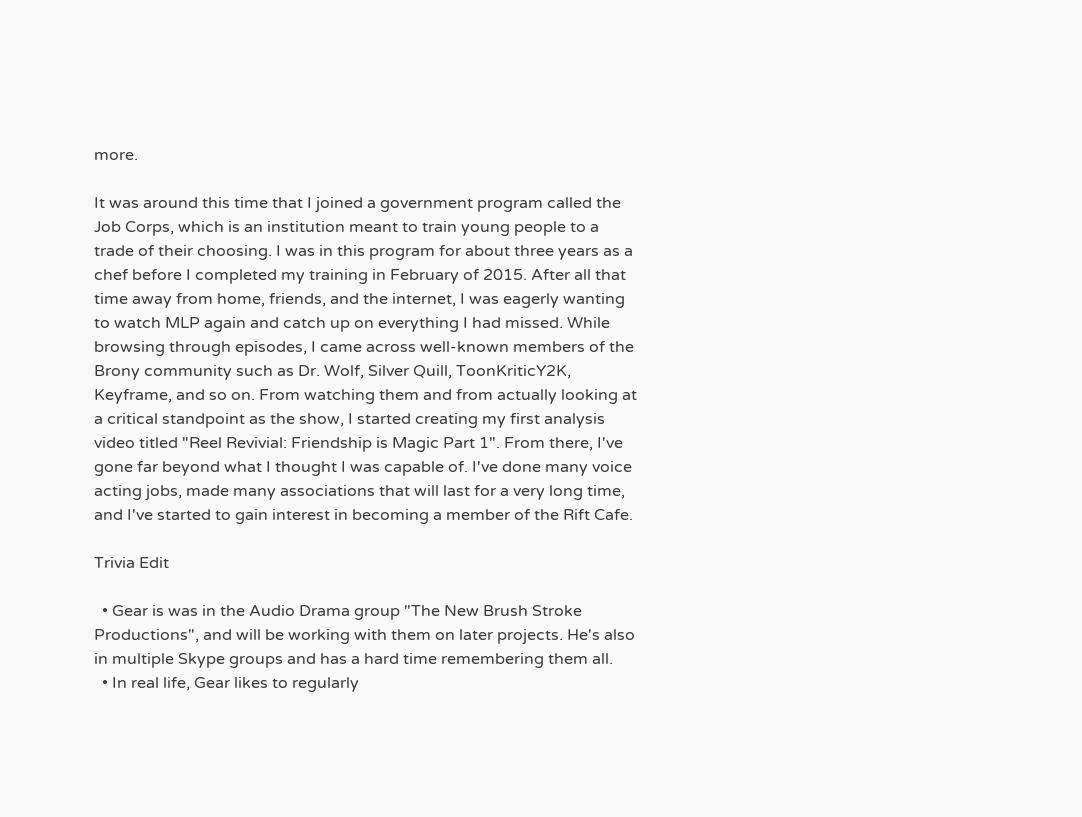more.

It was around this time that I joined a government program called the Job Corps, which is an institution meant to train young people to a trade of their choosing. I was in this program for about three years as a chef before I completed my training in February of 2015. After all that time away from home, friends, and the internet, I was eagerly wanting to watch MLP again and catch up on everything I had missed. While browsing through episodes, I came across well-known members of the Brony community such as Dr. Wolf, Silver Quill, ToonKriticY2K, Keyframe, and so on. From watching them and from actually looking at a critical standpoint as the show, I started creating my first analysis video titled "Reel Revivial: Friendship is Magic Part 1". From there, I've gone far beyond what I thought I was capable of. I've done many voice acting jobs, made many associations that will last for a very long time, and I've started to gain interest in becoming a member of the Rift Cafe.

Trivia Edit

  • Gear is was in the Audio Drama group "The New Brush Stroke Productions", and will be working with them on later projects. He's also in multiple Skype groups and has a hard time remembering them all.
  • In real life, Gear likes to regularly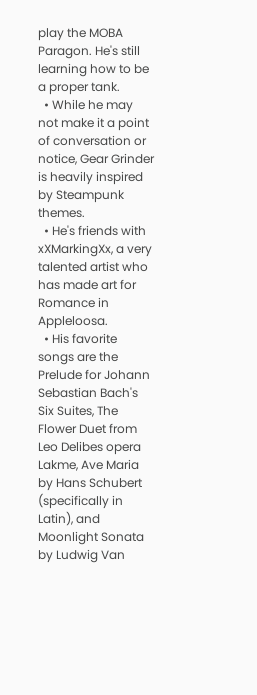play the MOBA Paragon. He's still learning how to be a proper tank.
  • While he may not make it a point of conversation or notice, Gear Grinder is heavily inspired by Steampunk themes.
  • He's friends with xXMarkingXx, a very talented artist who has made art for Romance in Appleloosa.
  • His favorite songs are the Prelude for Johann Sebastian Bach's Six Suites, The Flower Duet from Leo Delibes opera Lakme, Ave Maria by Hans Schubert (specifically in Latin), and Moonlight Sonata by Ludwig Van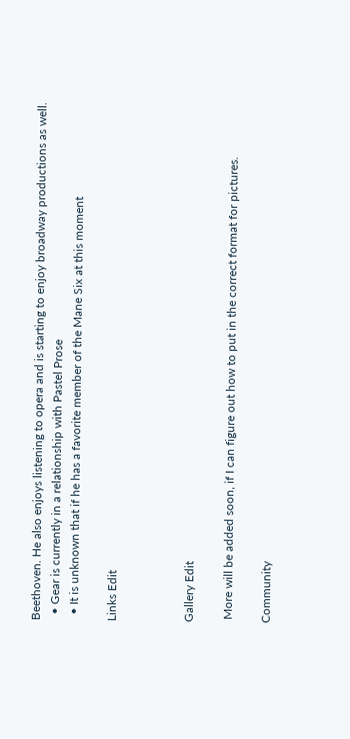Beethoven. He also enjoys listening to opera and is starting to enjoy broadway productions as well.
  • Gear is currently in a relationship with Pastel Prose
  • It is unknown that if he has a favorite member of the Mane Six at this moment

Links Edit



Gallery Edit

 More will be added soon, if I can figure out how to put in the correct format for pictures.

Community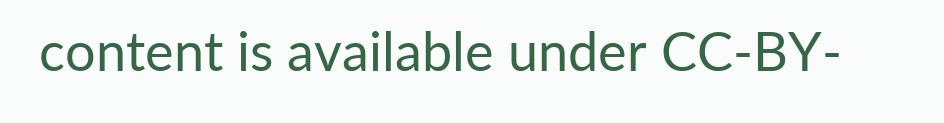content is available under CC-BY-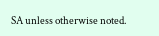SA unless otherwise noted.